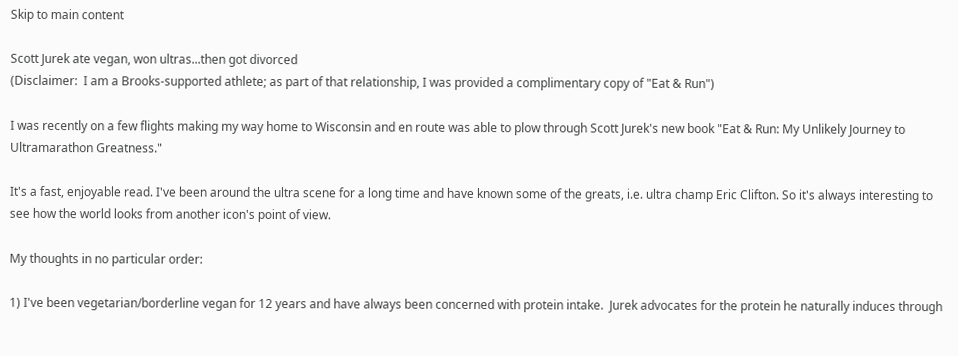Skip to main content

Scott Jurek ate vegan, won ultras...then got divorced
(Disclaimer:  I am a Brooks-supported athlete; as part of that relationship, I was provided a complimentary copy of "Eat & Run")

I was recently on a few flights making my way home to Wisconsin and en route was able to plow through Scott Jurek's new book "Eat & Run: My Unlikely Journey to Ultramarathon Greatness."

It's a fast, enjoyable read. I've been around the ultra scene for a long time and have known some of the greats, i.e. ultra champ Eric Clifton. So it's always interesting to see how the world looks from another icon's point of view.

My thoughts in no particular order:

1) I've been vegetarian/borderline vegan for 12 years and have always been concerned with protein intake.  Jurek advocates for the protein he naturally induces through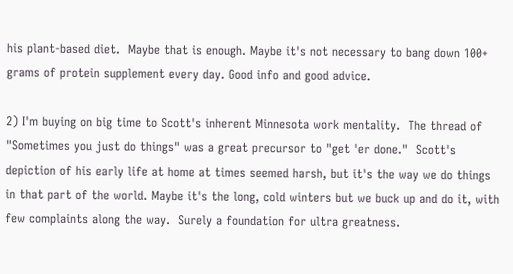his plant-based diet.  Maybe that is enough. Maybe it's not necessary to bang down 100+ grams of protein supplement every day. Good info and good advice.

2) I'm buying on big time to Scott's inherent Minnesota work mentality.  The thread of "Sometimes you just do things" was a great precursor to "get 'er done."  Scott's depiction of his early life at home at times seemed harsh, but it's the way we do things in that part of the world. Maybe it's the long, cold winters but we buck up and do it, with few complaints along the way.  Surely a foundation for ultra greatness.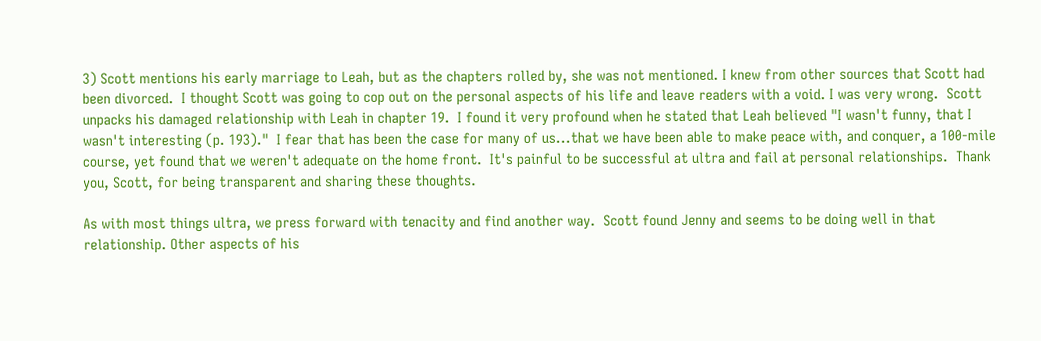3) Scott mentions his early marriage to Leah, but as the chapters rolled by, she was not mentioned. I knew from other sources that Scott had been divorced.  I thought Scott was going to cop out on the personal aspects of his life and leave readers with a void. I was very wrong.  Scott unpacks his damaged relationship with Leah in chapter 19.  I found it very profound when he stated that Leah believed "I wasn't funny, that I wasn't interesting (p. 193)."  I fear that has been the case for many of us...that we have been able to make peace with, and conquer, a 100-mile course, yet found that we weren't adequate on the home front.  It's painful to be successful at ultra and fail at personal relationships.  Thank you, Scott, for being transparent and sharing these thoughts.

As with most things ultra, we press forward with tenacity and find another way.  Scott found Jenny and seems to be doing well in that relationship. Other aspects of his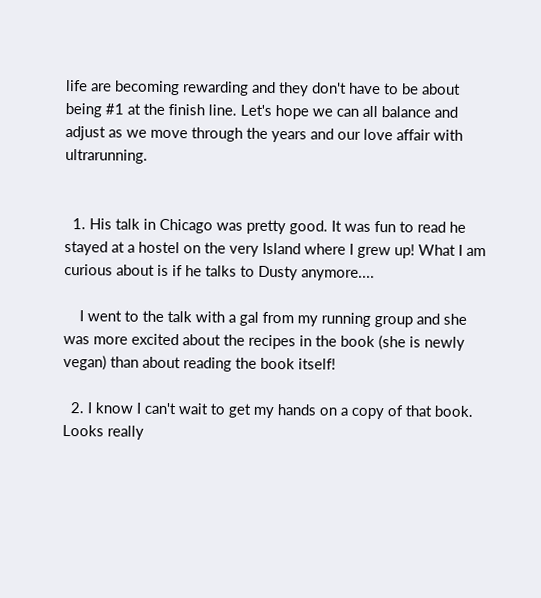life are becoming rewarding and they don't have to be about being #1 at the finish line. Let's hope we can all balance and adjust as we move through the years and our love affair with ultrarunning.


  1. His talk in Chicago was pretty good. It was fun to read he stayed at a hostel on the very Island where I grew up! What I am curious about is if he talks to Dusty anymore....

    I went to the talk with a gal from my running group and she was more excited about the recipes in the book (she is newly vegan) than about reading the book itself!

  2. I know I can't wait to get my hands on a copy of that book. Looks really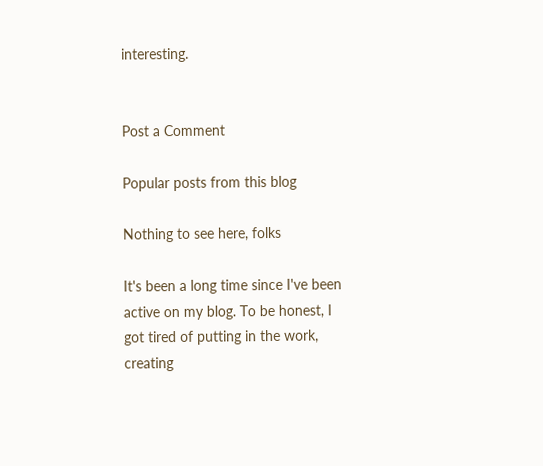interesting.


Post a Comment

Popular posts from this blog

Nothing to see here, folks

It's been a long time since I've been active on my blog. To be honest, I got tired of putting in the work, creating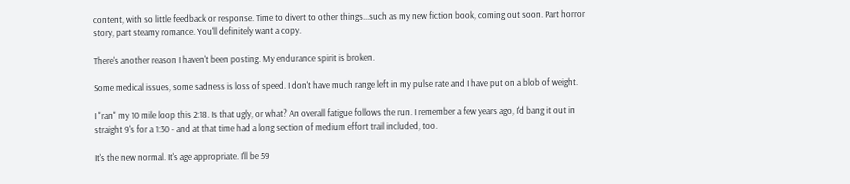content, with so little feedback or response. Time to divert to other things...such as my new fiction book, coming out soon. Part horror story, part steamy romance. You'll definitely want a copy.

There's another reason I haven't been posting. My endurance spirit is broken.

Some medical issues, some sadness is loss of speed. I don't have much range left in my pulse rate and I have put on a blob of weight.

I "ran" my 10 mile loop this 2:18. Is that ugly, or what? An overall fatigue follows the run. I remember a few years ago, I'd bang it out in straight 9's for a 1:30 - and at that time had a long section of medium effort trail included, too.

It's the new normal. It's age appropriate. I'll be 59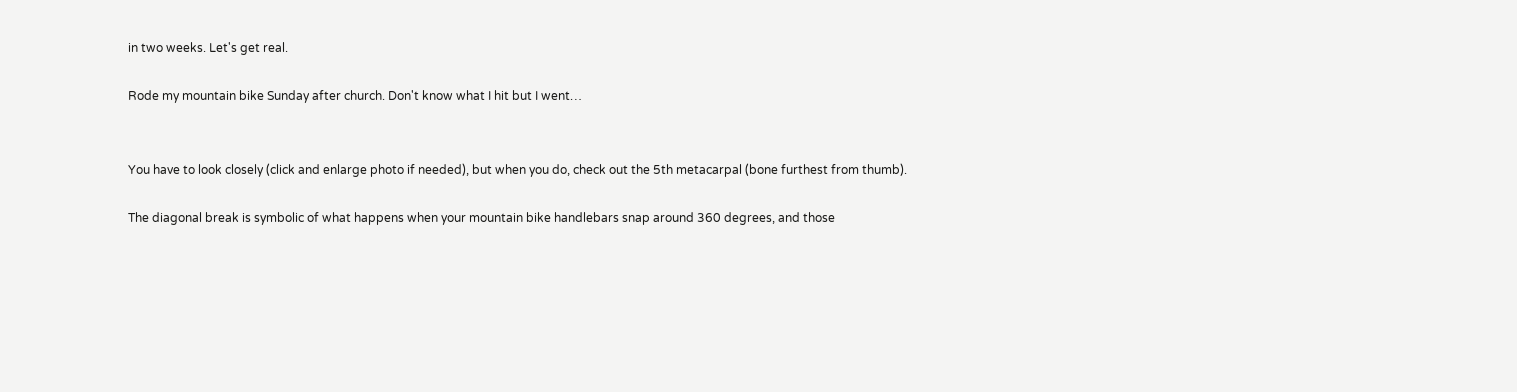in two weeks. Let's get real.

Rode my mountain bike Sunday after church. Don't know what I hit but I went…


You have to look closely (click and enlarge photo if needed), but when you do, check out the 5th metacarpal (bone furthest from thumb).

The diagonal break is symbolic of what happens when your mountain bike handlebars snap around 360 degrees, and those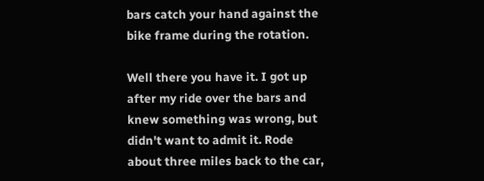bars catch your hand against the bike frame during the rotation.

Well there you have it. I got up after my ride over the bars and knew something was wrong, but didn't want to admit it. Rode about three miles back to the car,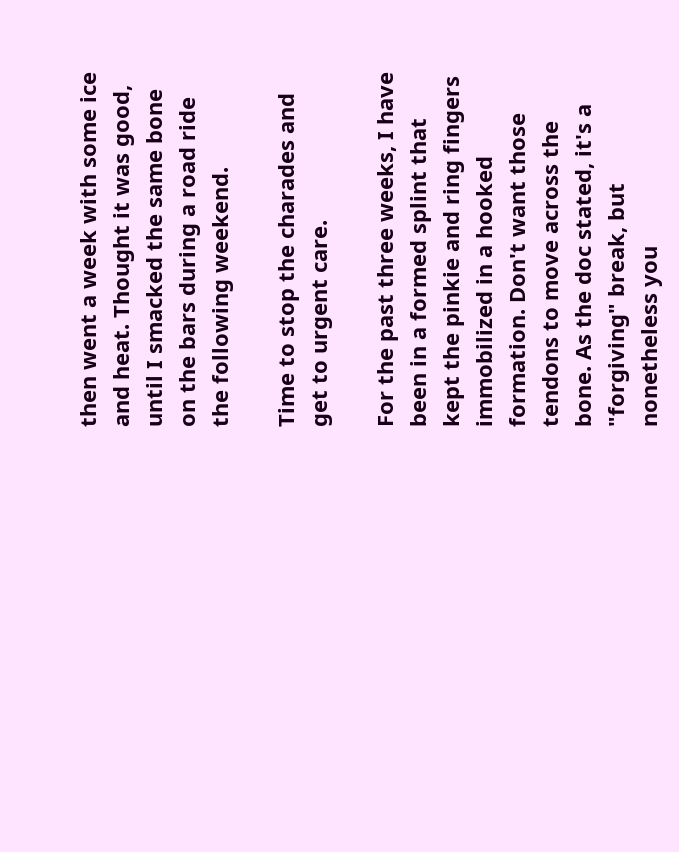then went a week with some ice and heat. Thought it was good, until I smacked the same bone on the bars during a road ride the following weekend.

Time to stop the charades and get to urgent care.

For the past three weeks, I have been in a formed splint that kept the pinkie and ring fingers immobilized in a hooked formation. Don't want those tendons to move across the bone. As the doc stated, it's a "forgiving" break, but nonetheless you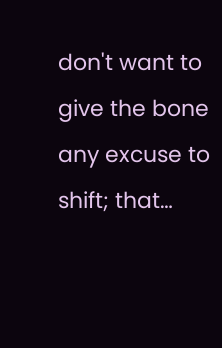don't want to give the bone any excuse to shift; that…